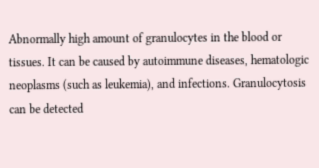Abnormally high amount of granulocytes in the blood or tissues. It can be caused by autoimmune diseases, hematologic neoplasms (such as leukemia), and infections. Granulocytosis can be detected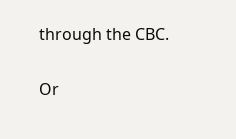through the CBC.

Or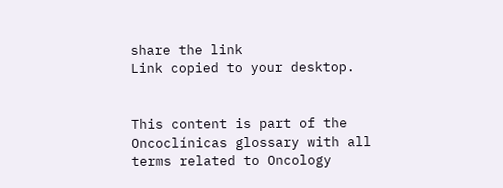share the link
Link copied to your desktop.


This content is part of the Oncoclínicas glossary with all terms related to Oncology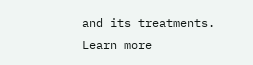and its treatments.
Learn more